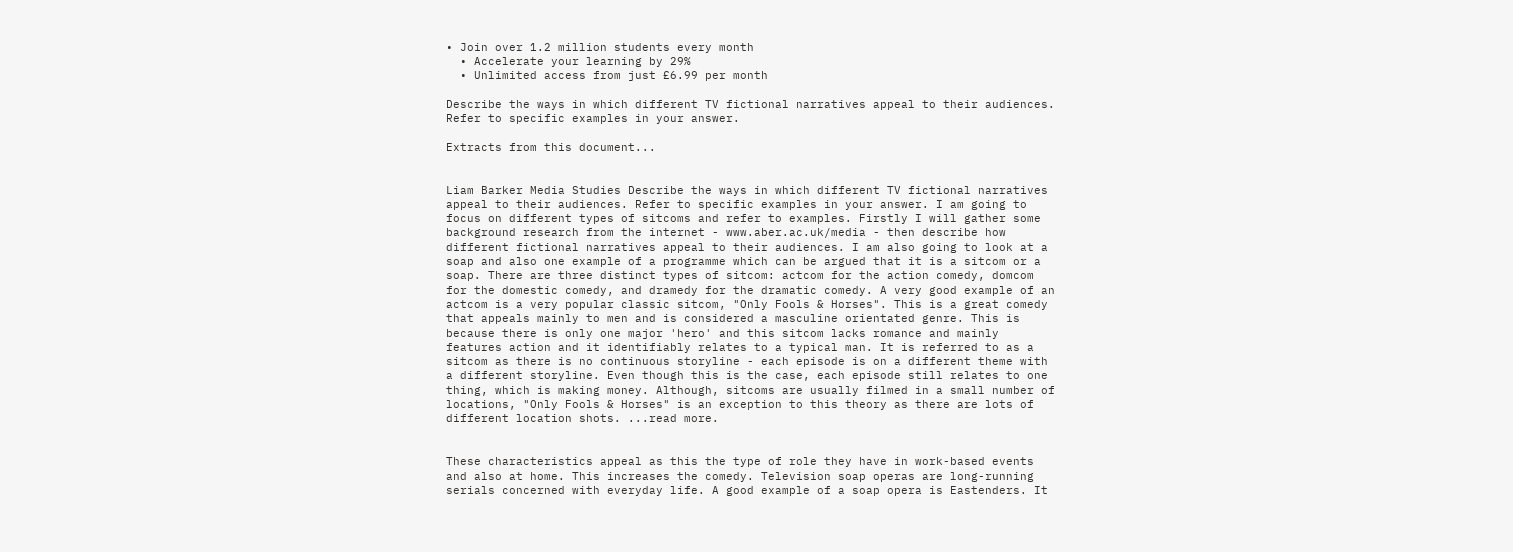• Join over 1.2 million students every month
  • Accelerate your learning by 29%
  • Unlimited access from just £6.99 per month

Describe the ways in which different TV fictional narratives appeal to their audiences. Refer to specific examples in your answer.

Extracts from this document...


Liam Barker Media Studies Describe the ways in which different TV fictional narratives appeal to their audiences. Refer to specific examples in your answer. I am going to focus on different types of sitcoms and refer to examples. Firstly I will gather some background research from the internet - www.aber.ac.uk/media - then describe how different fictional narratives appeal to their audiences. I am also going to look at a soap and also one example of a programme which can be argued that it is a sitcom or a soap. There are three distinct types of sitcom: actcom for the action comedy, domcom for the domestic comedy, and dramedy for the dramatic comedy. A very good example of an actcom is a very popular classic sitcom, "Only Fools & Horses". This is a great comedy that appeals mainly to men and is considered a masculine orientated genre. This is because there is only one major 'hero' and this sitcom lacks romance and mainly features action and it identifiably relates to a typical man. It is referred to as a sitcom as there is no continuous storyline - each episode is on a different theme with a different storyline. Even though this is the case, each episode still relates to one thing, which is making money. Although, sitcoms are usually filmed in a small number of locations, "Only Fools & Horses" is an exception to this theory as there are lots of different location shots. ...read more.


These characteristics appeal as this the type of role they have in work-based events and also at home. This increases the comedy. Television soap operas are long-running serials concerned with everyday life. A good example of a soap opera is Eastenders. It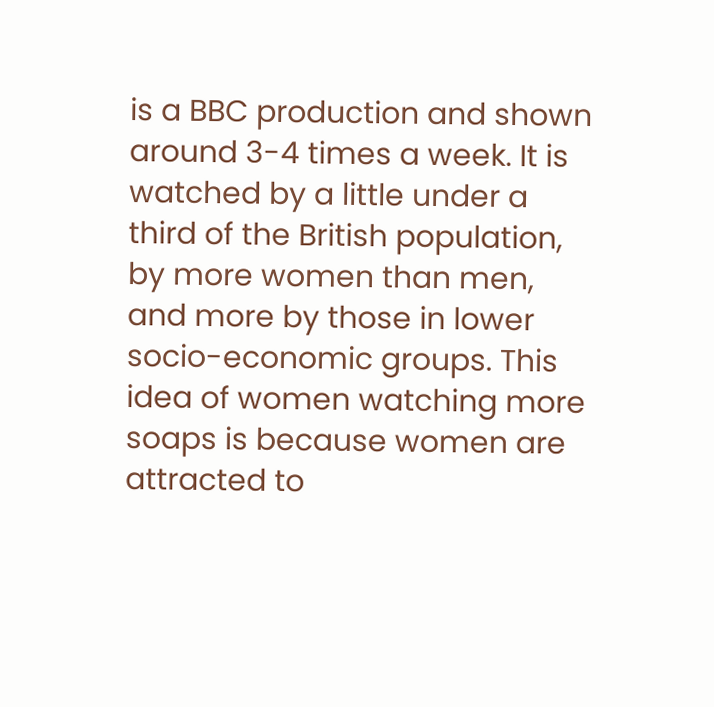is a BBC production and shown around 3-4 times a week. It is watched by a little under a third of the British population, by more women than men, and more by those in lower socio-economic groups. This idea of women watching more soaps is because women are attracted to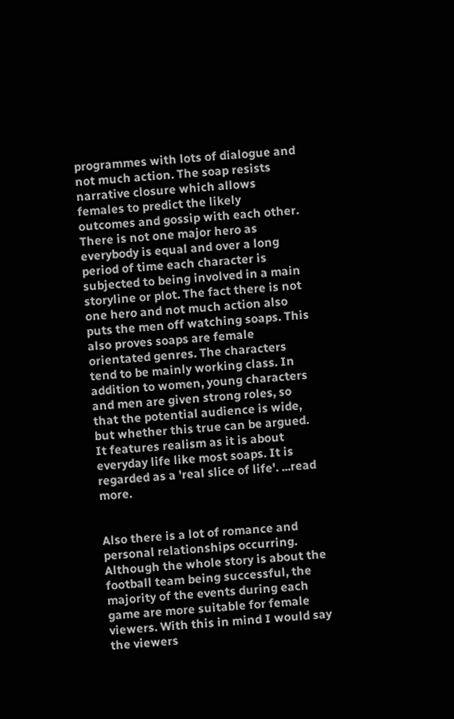programmes with lots of dialogue and not much action. The soap resists narrative closure which allows females to predict the likely outcomes and gossip with each other. There is not one major hero as everybody is equal and over a long period of time each character is subjected to being involved in a main storyline or plot. The fact there is not one hero and not much action also puts the men off watching soaps. This also proves soaps are female orientated genres. The characters tend to be mainly working class. In addition to women, young characters and men are given strong roles, so that the potential audience is wide, but whether this true can be argued. It features realism as it is about everyday life like most soaps. It is regarded as a 'real slice of life'. ...read more.


Also there is a lot of romance and personal relationships occurring. Although the whole story is about the football team being successful, the majority of the events during each game are more suitable for female viewers. With this in mind I would say the viewers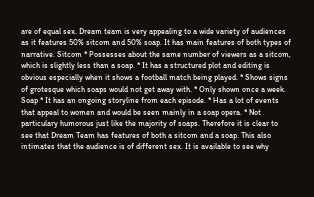are of equal sex. Dream team is very appealing to a wide variety of audiences as it features 50% sitcom and 50% soap. It has main features of both types of narrative. Sitcom * Possesses about the same number of viewers as a sitcom, which is slightly less than a soap. * It has a structured plot and editing is obvious especially when it shows a football match being played. * Shows signs of grotesque which soaps would not get away with. * Only shown once a week. Soap * It has an ongoing storyline from each episode. * Has a lot of events that appeal to women and would be seen mainly in a soap opera. * Not particulary humorous just like the majority of soaps. Therefore it is clear to see that Dream Team has features of both a sitcom and a soap. This also intimates that the audience is of different sex. It is available to see why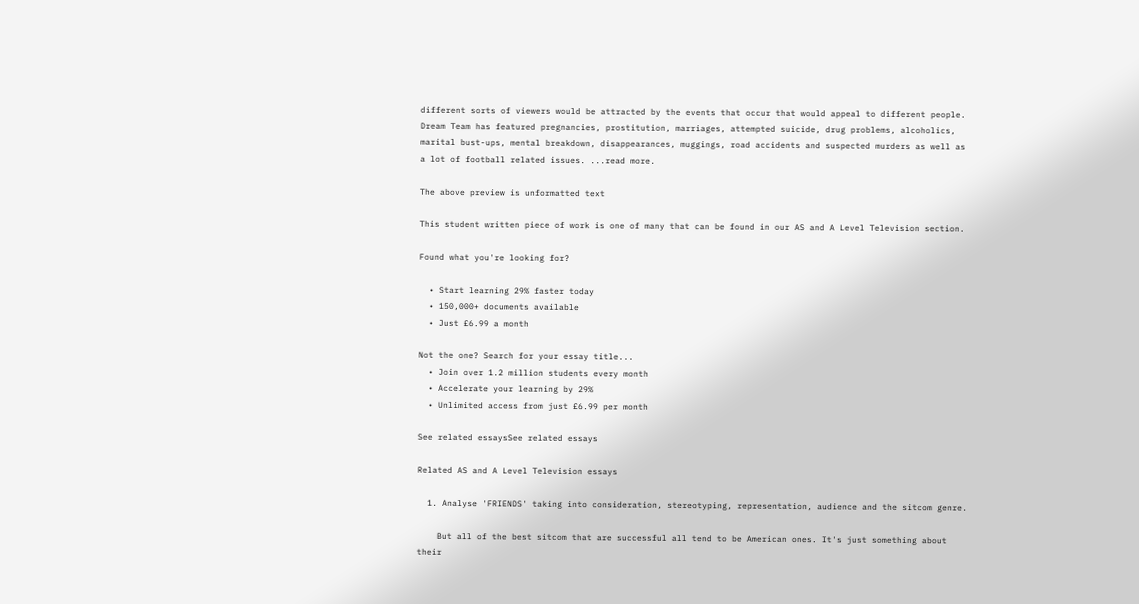different sorts of viewers would be attracted by the events that occur that would appeal to different people. Dream Team has featured pregnancies, prostitution, marriages, attempted suicide, drug problems, alcoholics, marital bust-ups, mental breakdown, disappearances, muggings, road accidents and suspected murders as well as a lot of football related issues. ...read more.

The above preview is unformatted text

This student written piece of work is one of many that can be found in our AS and A Level Television section.

Found what you're looking for?

  • Start learning 29% faster today
  • 150,000+ documents available
  • Just £6.99 a month

Not the one? Search for your essay title...
  • Join over 1.2 million students every month
  • Accelerate your learning by 29%
  • Unlimited access from just £6.99 per month

See related essaysSee related essays

Related AS and A Level Television essays

  1. Analyse 'FRIENDS' taking into consideration, stereotyping, representation, audience and the sitcom genre.

    But all of the best sitcom that are successful all tend to be American ones. It's just something about their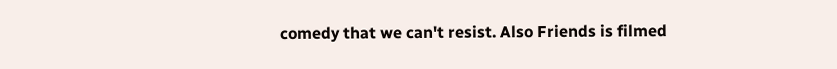comedy that we can't resist. Also Friends is filmed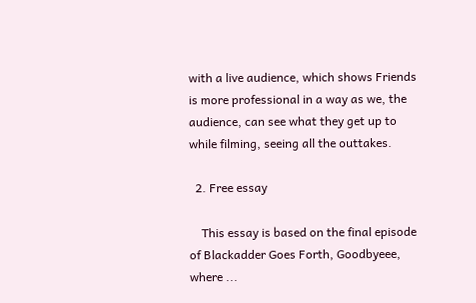with a live audience, which shows Friends is more professional in a way as we, the audience, can see what they get up to while filming, seeing all the outtakes.

  2. Free essay

    This essay is based on the final episode of Blackadder Goes Forth, Goodbyeee, where ...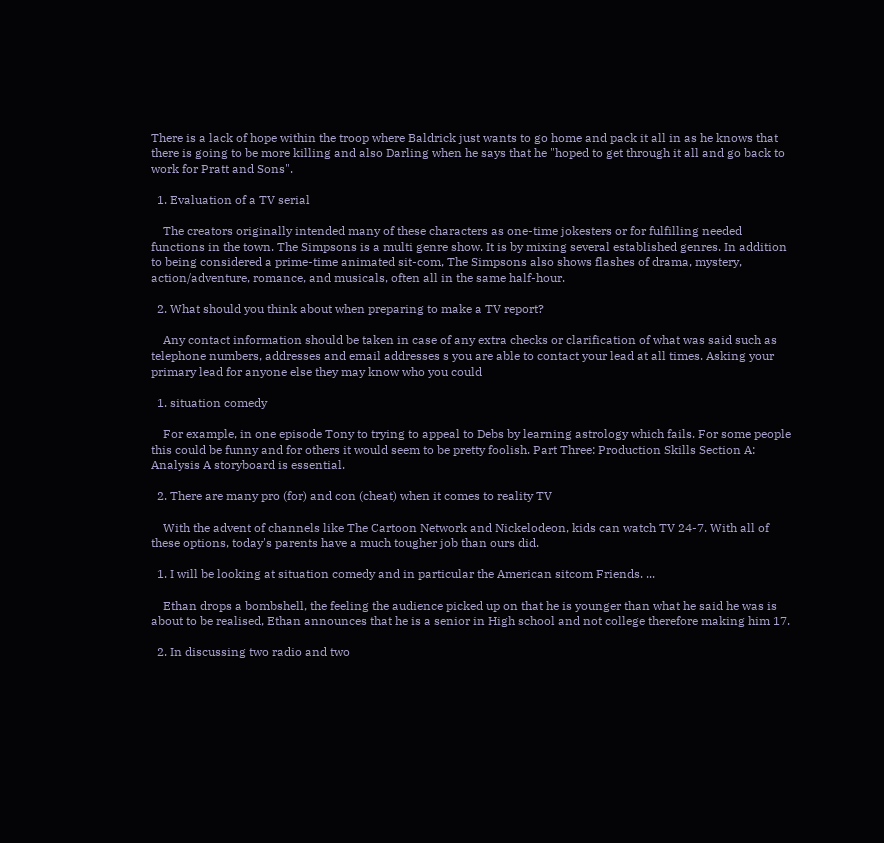There is a lack of hope within the troop where Baldrick just wants to go home and pack it all in as he knows that there is going to be more killing and also Darling when he says that he "hoped to get through it all and go back to work for Pratt and Sons".

  1. Evaluation of a TV serial

    The creators originally intended many of these characters as one-time jokesters or for fulfilling needed functions in the town. The Simpsons is a multi genre show. It is by mixing several established genres. In addition to being considered a prime-time animated sit-com, The Simpsons also shows flashes of drama, mystery, action/adventure, romance, and musicals, often all in the same half-hour.

  2. What should you think about when preparing to make a TV report?

    Any contact information should be taken in case of any extra checks or clarification of what was said such as telephone numbers, addresses and email addresses s you are able to contact your lead at all times. Asking your primary lead for anyone else they may know who you could

  1. situation comedy

    For example, in one episode Tony to trying to appeal to Debs by learning astrology which fails. For some people this could be funny and for others it would seem to be pretty foolish. Part Three: Production Skills Section A: Analysis A storyboard is essential.

  2. There are many pro (for) and con (cheat) when it comes to reality TV

    With the advent of channels like The Cartoon Network and Nickelodeon, kids can watch TV 24-7. With all of these options, today's parents have a much tougher job than ours did.

  1. I will be looking at situation comedy and in particular the American sitcom Friends. ...

    Ethan drops a bombshell, the feeling the audience picked up on that he is younger than what he said he was is about to be realised, Ethan announces that he is a senior in High school and not college therefore making him 17.

  2. In discussing two radio and two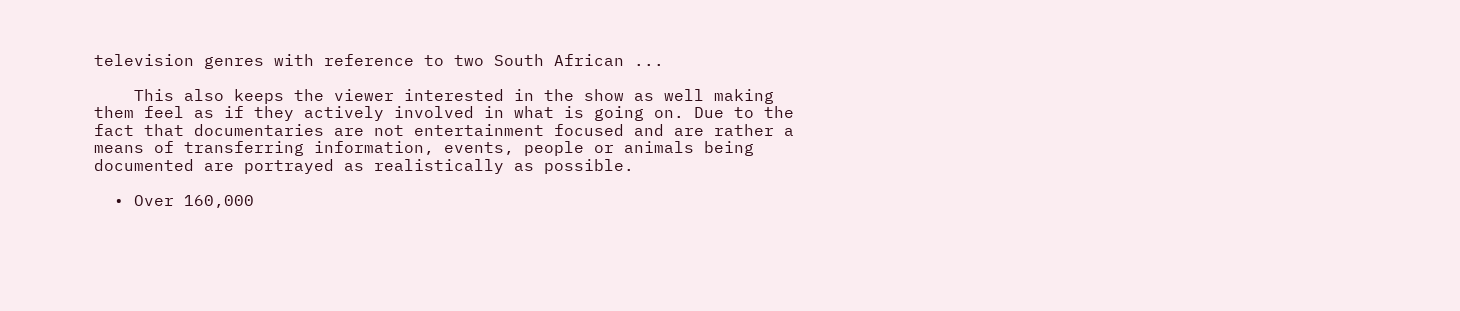television genres with reference to two South African ...

    This also keeps the viewer interested in the show as well making them feel as if they actively involved in what is going on. Due to the fact that documentaries are not entertainment focused and are rather a means of transferring information, events, people or animals being documented are portrayed as realistically as possible.

  • Over 160,000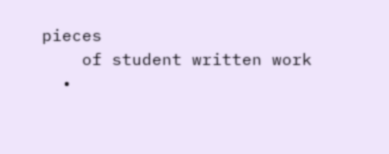pieces
    of student written work
  •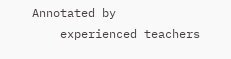Annotated by
    experienced teachers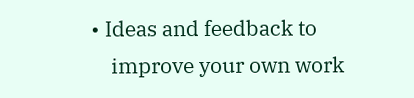• Ideas and feedback to
    improve your own work